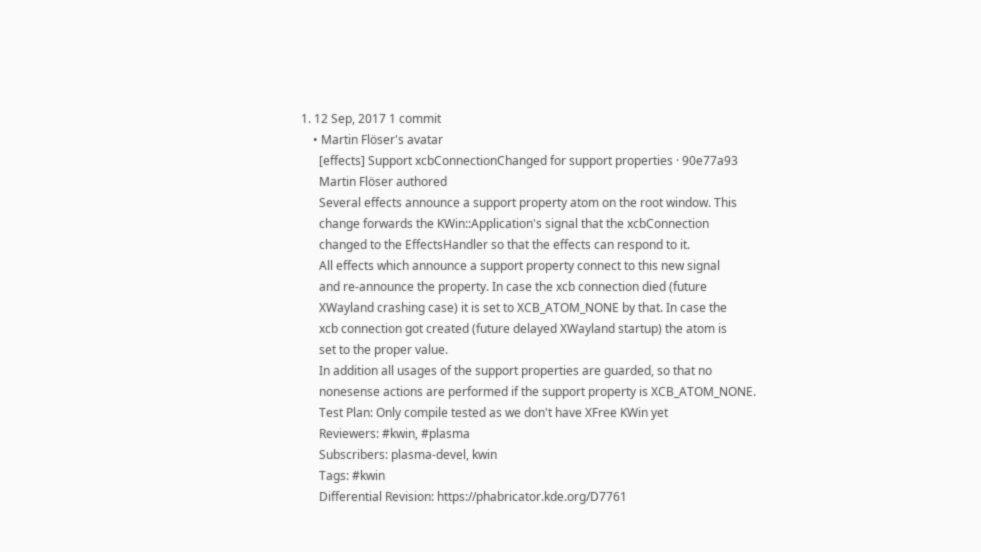1. 12 Sep, 2017 1 commit
    • Martin Flöser's avatar
      [effects] Support xcbConnectionChanged for support properties · 90e77a93
      Martin Flöser authored
      Several effects announce a support property atom on the root window. This
      change forwards the KWin::Application's signal that the xcbConnection
      changed to the EffectsHandler so that the effects can respond to it.
      All effects which announce a support property connect to this new signal
      and re-announce the property. In case the xcb connection died (future
      XWayland crashing case) it is set to XCB_ATOM_NONE by that. In case the
      xcb connection got created (future delayed XWayland startup) the atom is
      set to the proper value.
      In addition all usages of the support properties are guarded, so that no
      nonesense actions are performed if the support property is XCB_ATOM_NONE.
      Test Plan: Only compile tested as we don't have XFree KWin yet
      Reviewers: #kwin, #plasma
      Subscribers: plasma-devel, kwin
      Tags: #kwin
      Differential Revision: https://phabricator.kde.org/D7761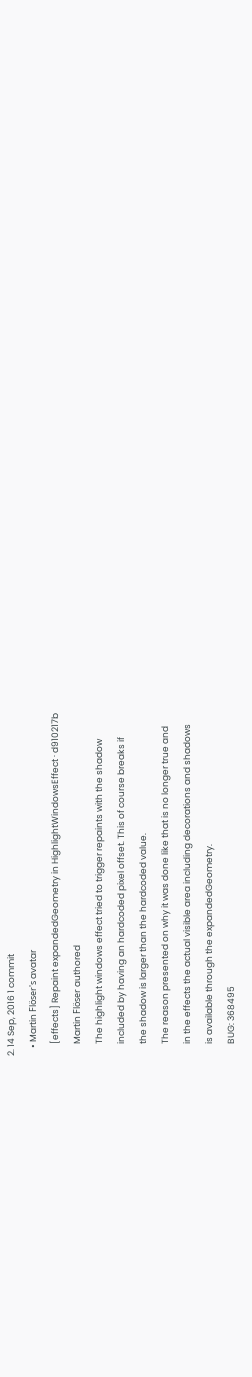2. 14 Sep, 2016 1 commit
    • Martin Flöser's avatar
      [effects] Repaint expandedGeometry in HighlightWindowsEffect · d910217b
      Martin Flöser authored
      The highlight windows effect tried to trigger repaints with the shadow
      included by having an hardcoded pixel offset. This of course breaks if
      the shadow is larger than the hardcoded value.
      The reason presented on why it was done like that is no longer true and
      in the effects the actual visible area including decorations and shadows
      is available through the expandedGeometry.
      BUG: 368495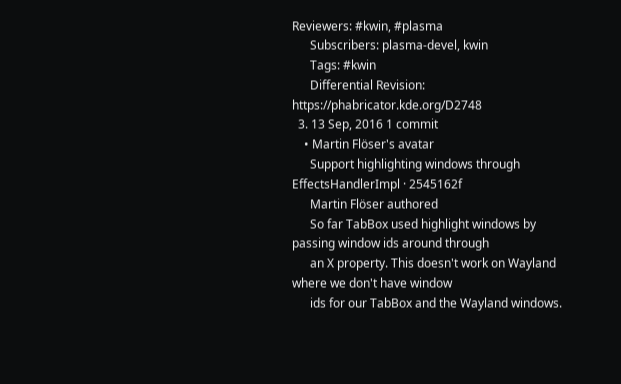Reviewers: #kwin, #plasma
      Subscribers: plasma-devel, kwin
      Tags: #kwin
      Differential Revision: https://phabricator.kde.org/D2748
  3. 13 Sep, 2016 1 commit
    • Martin Flöser's avatar
      Support highlighting windows through EffectsHandlerImpl · 2545162f
      Martin Flöser authored
      So far TabBox used highlight windows by passing window ids around through
      an X property. This doesn't work on Wayland where we don't have window
      ids for our TabBox and the Wayland windows.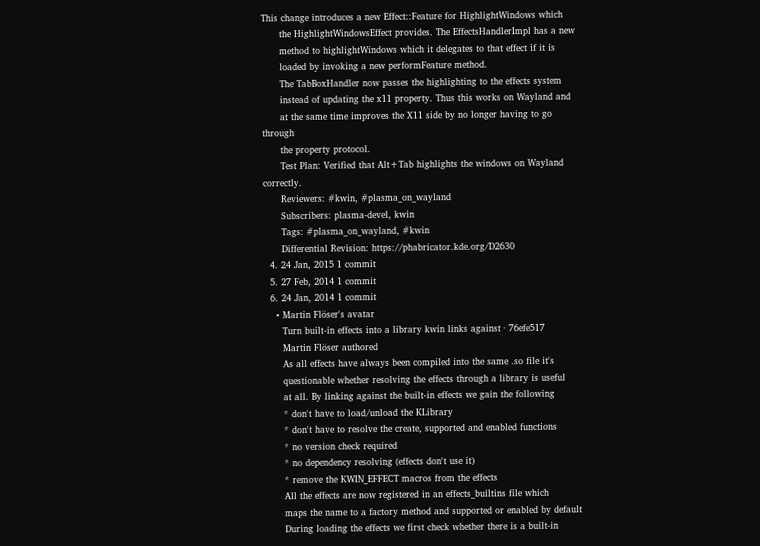This change introduces a new Effect::Feature for HighlightWindows which
      the HighlightWindowsEffect provides. The EffectsHandlerImpl has a new
      method to highlightWindows which it delegates to that effect if it is
      loaded by invoking a new performFeature method.
      The TabBoxHandler now passes the highlighting to the effects system
      instead of updating the x11 property. Thus this works on Wayland and
      at the same time improves the X11 side by no longer having to go through
      the property protocol.
      Test Plan: Verified that Alt+Tab highlights the windows on Wayland correctly.
      Reviewers: #kwin, #plasma_on_wayland
      Subscribers: plasma-devel, kwin
      Tags: #plasma_on_wayland, #kwin
      Differential Revision: https://phabricator.kde.org/D2630
  4. 24 Jan, 2015 1 commit
  5. 27 Feb, 2014 1 commit
  6. 24 Jan, 2014 1 commit
    • Martin Flöser's avatar
      Turn built-in effects into a library kwin links against · 76efe517
      Martin Flöser authored
      As all effects have always been compiled into the same .so file it's
      questionable whether resolving the effects through a library is useful
      at all. By linking against the built-in effects we gain the following
      * don't have to load/unload the KLibrary
      * don't have to resolve the create, supported and enabled functions
      * no version check required
      * no dependency resolving (effects don't use it)
      * remove the KWIN_EFFECT macros from the effects
      All the effects are now registered in an effects_builtins file which
      maps the name to a factory method and supported or enabled by default
      During loading the effects we first check whether there is a built-in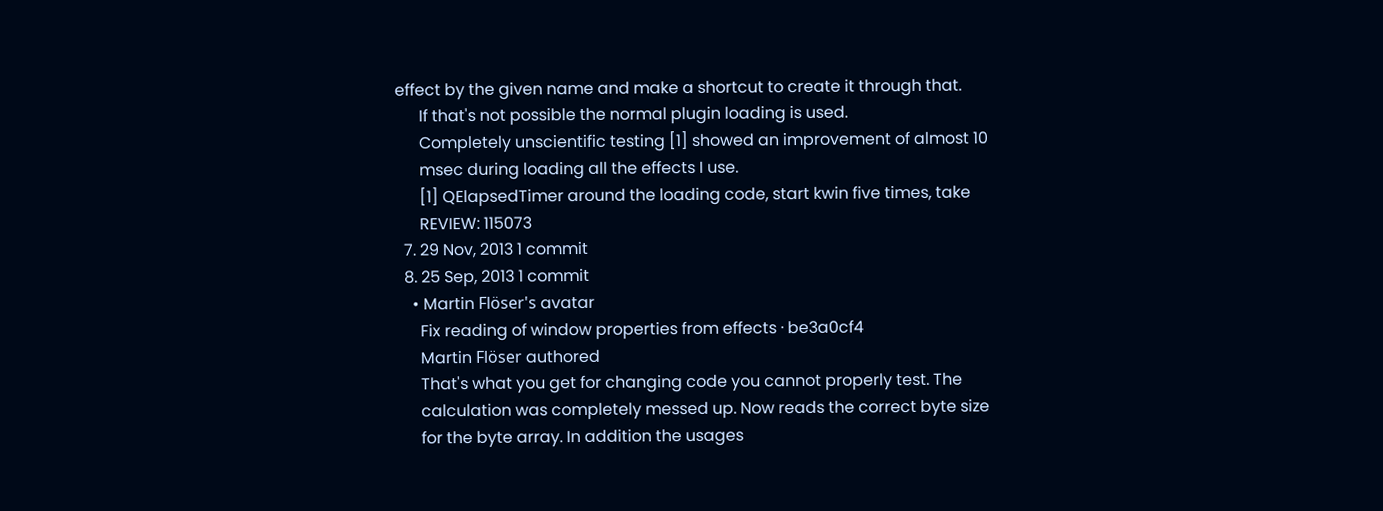effect by the given name and make a shortcut to create it through that.
      If that's not possible the normal plugin loading is used.
      Completely unscientific testing [1] showed an improvement of almost 10
      msec during loading all the effects I use.
      [1] QElapsedTimer around the loading code, start kwin five times, take
      REVIEW: 115073
  7. 29 Nov, 2013 1 commit
  8. 25 Sep, 2013 1 commit
    • Martin Flöser's avatar
      Fix reading of window properties from effects · be3a0cf4
      Martin Flöser authored
      That's what you get for changing code you cannot properly test. The
      calculation was completely messed up. Now reads the correct byte size
      for the byte array. In addition the usages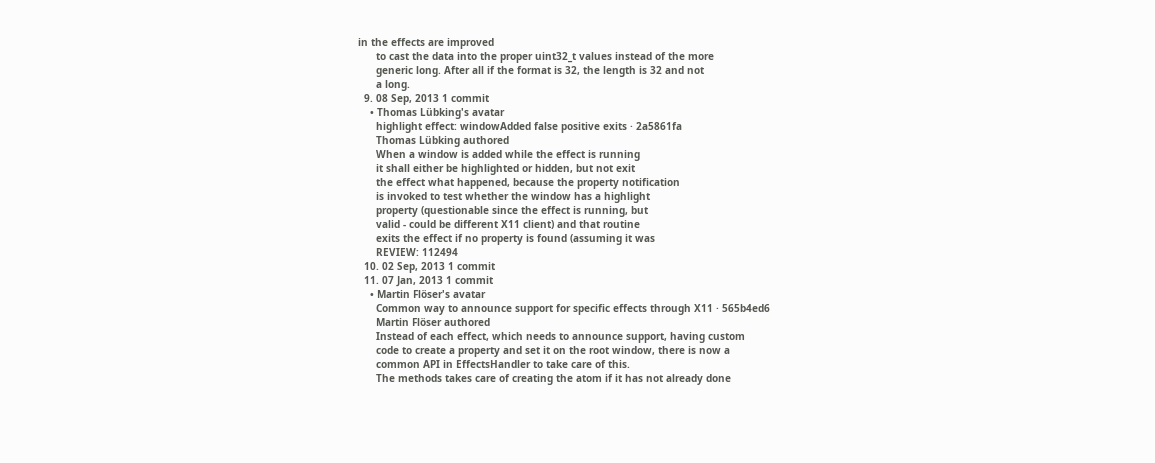in the effects are improved
      to cast the data into the proper uint32_t values instead of the more
      generic long. After all if the format is 32, the length is 32 and not
      a long.
  9. 08 Sep, 2013 1 commit
    • Thomas Lübking's avatar
      highlight effect: windowAdded false positive exits · 2a5861fa
      Thomas Lübking authored
      When a window is added while the effect is running
      it shall either be highlighted or hidden, but not exit
      the effect what happened, because the property notification
      is invoked to test whether the window has a highlight
      property (questionable since the effect is running, but
      valid - could be different X11 client) and that routine
      exits the effect if no property is found (assuming it was
      REVIEW: 112494
  10. 02 Sep, 2013 1 commit
  11. 07 Jan, 2013 1 commit
    • Martin Flöser's avatar
      Common way to announce support for specific effects through X11 · 565b4ed6
      Martin Flöser authored
      Instead of each effect, which needs to announce support, having custom
      code to create a property and set it on the root window, there is now a
      common API in EffectsHandler to take care of this.
      The methods takes care of creating the atom if it has not already done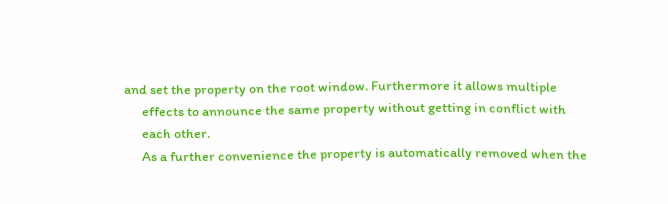and set the property on the root window. Furthermore it allows multiple
      effects to announce the same property without getting in conflict with
      each other.
      As a further convenience the property is automatically removed when the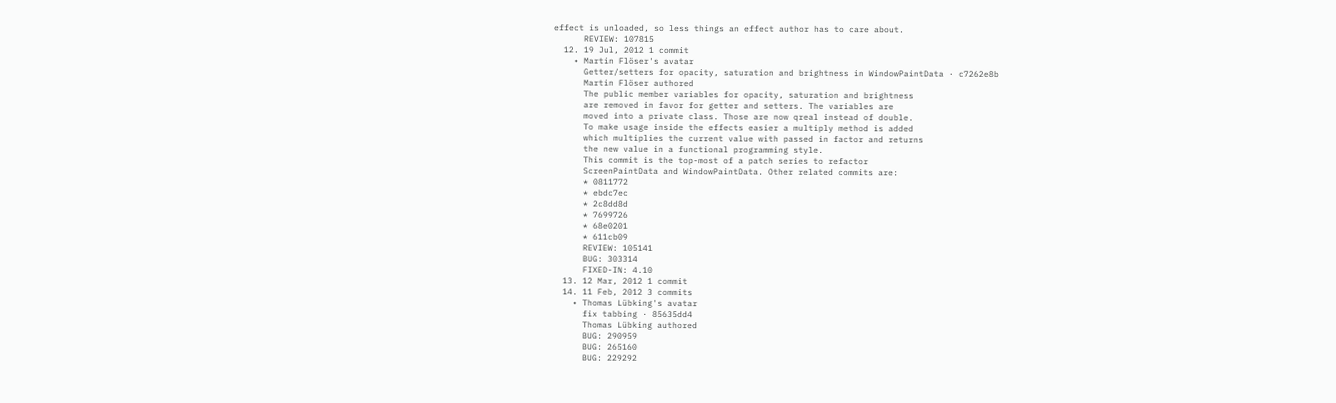effect is unloaded, so less things an effect author has to care about.
      REVIEW: 107815
  12. 19 Jul, 2012 1 commit
    • Martin Flöser's avatar
      Getter/setters for opacity, saturation and brightness in WindowPaintData · c7262e8b
      Martin Flöser authored
      The public member variables for opacity, saturation and brightness
      are removed in favor for getter and setters. The variables are
      moved into a private class. Those are now qreal instead of double.
      To make usage inside the effects easier a multiply method is added
      which multiplies the current value with passed in factor and returns
      the new value in a functional programming style.
      This commit is the top-most of a patch series to refactor
      ScreenPaintData and WindowPaintData. Other related commits are:
      * 0811772
      * ebdc7ec
      * 2c8dd8d
      * 7699726
      * 68e0201
      * 611cb09
      REVIEW: 105141
      BUG: 303314
      FIXED-IN: 4.10
  13. 12 Mar, 2012 1 commit
  14. 11 Feb, 2012 3 commits
    • Thomas Lübking's avatar
      fix tabbing · 85635dd4
      Thomas Lübking authored
      BUG: 290959
      BUG: 265160
      BUG: 229292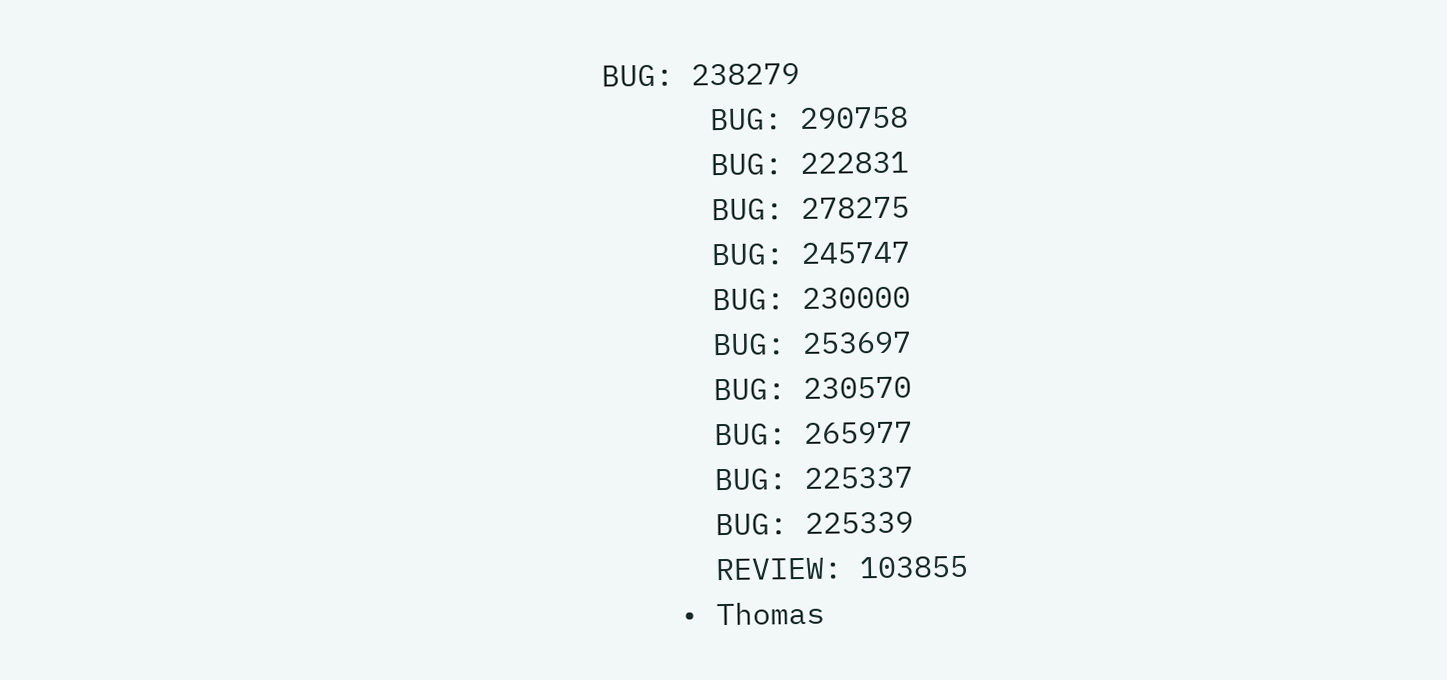BUG: 238279
      BUG: 290758
      BUG: 222831
      BUG: 278275
      BUG: 245747
      BUG: 230000
      BUG: 253697
      BUG: 230570
      BUG: 265977
      BUG: 225337
      BUG: 225339
      REVIEW: 103855
    • Thomas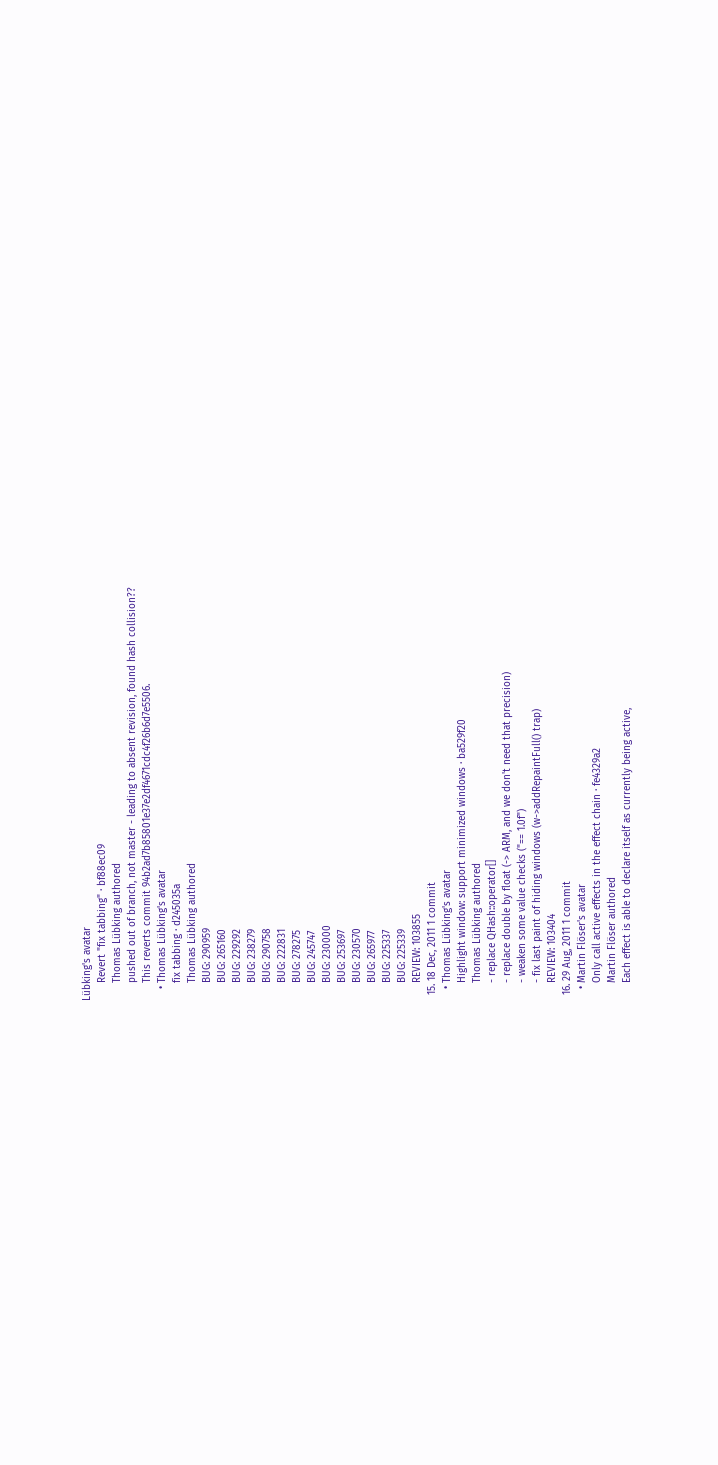Lübking's avatar
      Revert "fix tabbing" · bf88ec09
      Thomas Lübking authored
      pushed out of branch, not master - leading to absent revision, found hash collision??
      This reverts commit 94b2ad7b85801e37e2df4671cdc4f26b6d7e5506.
    • Thomas Lübking's avatar
      fix tabbing · d245035a
      Thomas Lübking authored
      BUG: 290959
      BUG: 265160
      BUG: 229292
      BUG: 238279
      BUG: 290758
      BUG: 222831
      BUG: 278275
      BUG: 245747
      BUG: 230000
      BUG: 253697
      BUG: 230570
      BUG: 265977
      BUG: 225337
      BUG: 225339
      REVIEW: 103855
  15. 18 Dec, 2011 1 commit
    • Thomas Lübking's avatar
      Highlight window: support minimized windows · ba529f20
      Thomas Lübking authored
      - replace QHash::operator[]
      - replace double by float (-> ARM, and we don't need that precision)
      - weaken some value checks ("== 1.0f")
      - fix last paint of hiding windows (w->addRepaintFull() trap)
      REVIEW: 103404
  16. 29 Aug, 2011 1 commit
    • Martin Flöser's avatar
      Only call active effects in the effect chain · fe4329a2
      Martin Flöser authored
      Each effect is able to declare itself as currently being active,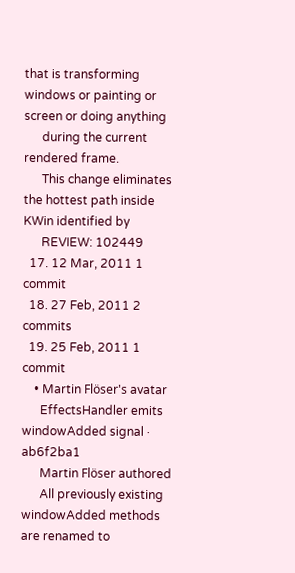that is transforming windows or painting or screen or doing anything
      during the current rendered frame.
      This change eliminates the hottest path inside KWin identified by
      REVIEW: 102449
  17. 12 Mar, 2011 1 commit
  18. 27 Feb, 2011 2 commits
  19. 25 Feb, 2011 1 commit
    • Martin Flöser's avatar
      EffectsHandler emits windowAdded signal · ab6f2ba1
      Martin Flöser authored
      All previously existing windowAdded methods are renamed to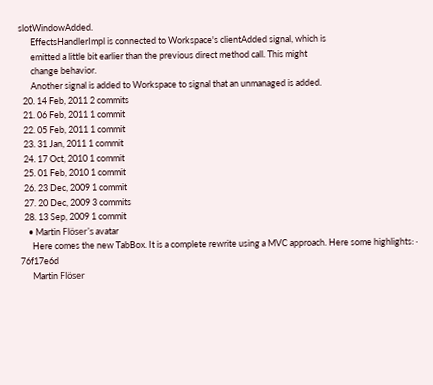slotWindowAdded.
      EffectsHandlerImpl is connected to Workspace's clientAdded signal, which is
      emitted a little bit earlier than the previous direct method call. This might
      change behavior.
      Another signal is added to Workspace to signal that an unmanaged is added.
  20. 14 Feb, 2011 2 commits
  21. 06 Feb, 2011 1 commit
  22. 05 Feb, 2011 1 commit
  23. 31 Jan, 2011 1 commit
  24. 17 Oct, 2010 1 commit
  25. 01 Feb, 2010 1 commit
  26. 23 Dec, 2009 1 commit
  27. 20 Dec, 2009 3 commits
  28. 13 Sep, 2009 1 commit
    • Martin Flöser's avatar
      Here comes the new TabBox. It is a complete rewrite using a MVC approach. Here some highlights: · 76f17e6d
      Martin Flöser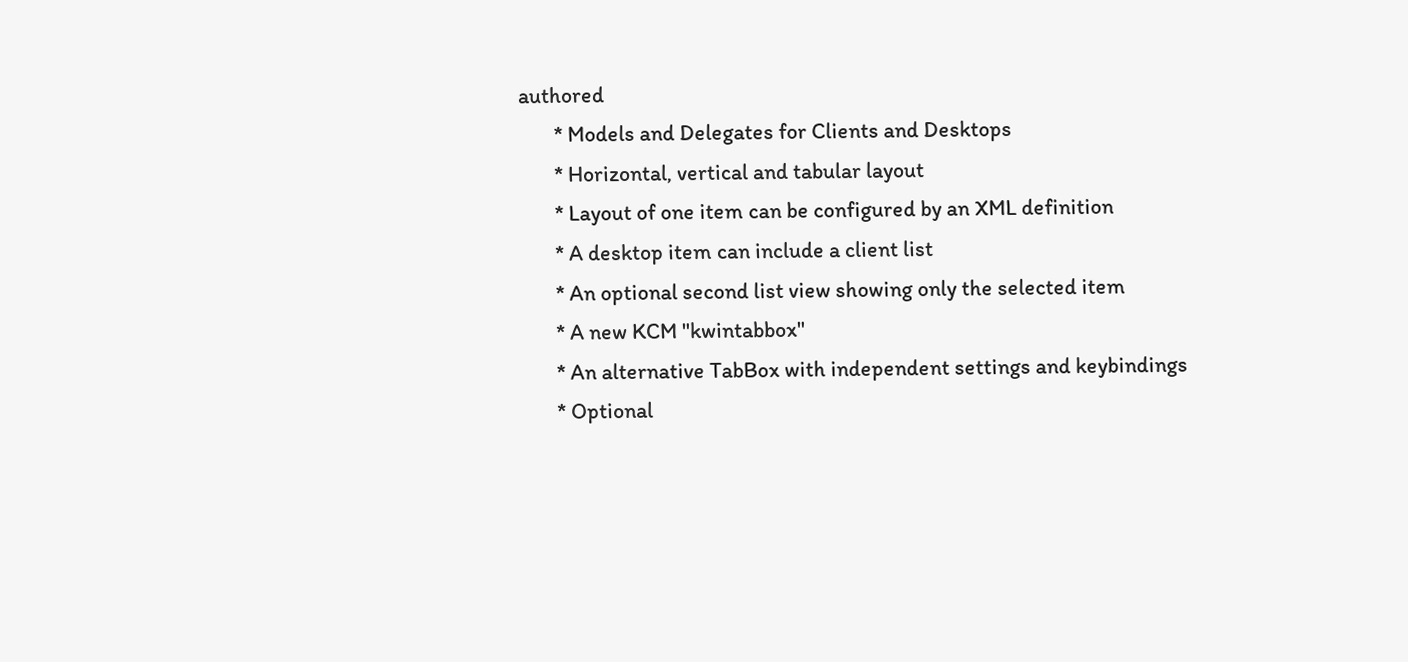authored
       * Models and Delegates for Clients and Desktops
       * Horizontal, vertical and tabular layout
       * Layout of one item can be configured by an XML definition
       * A desktop item can include a client list
       * An optional second list view showing only the selected item
       * A new KCM "kwintabbox"
       * An alternative TabBox with independent settings and keybindings
       * Optional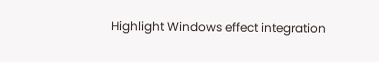Highlight Windows effect integration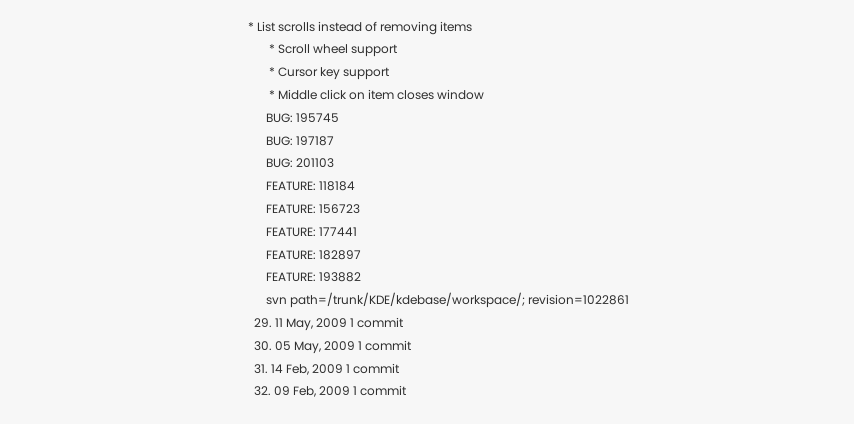* List scrolls instead of removing items
       * Scroll wheel support
       * Cursor key support
       * Middle click on item closes window
      BUG: 195745
      BUG: 197187
      BUG: 201103
      FEATURE: 118184
      FEATURE: 156723
      FEATURE: 177441
      FEATURE: 182897
      FEATURE: 193882
      svn path=/trunk/KDE/kdebase/workspace/; revision=1022861
  29. 11 May, 2009 1 commit
  30. 05 May, 2009 1 commit
  31. 14 Feb, 2009 1 commit
  32. 09 Feb, 2009 1 commit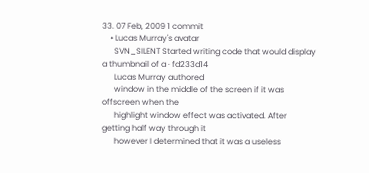33. 07 Feb, 2009 1 commit
    • Lucas Murray's avatar
      SVN_SILENT Started writing code that would display a thumbnail of a · fd233d14
      Lucas Murray authored
      window in the middle of the screen if it was offscreen when the
      highlight window effect was activated. After getting half way through it
      however I determined that it was a useless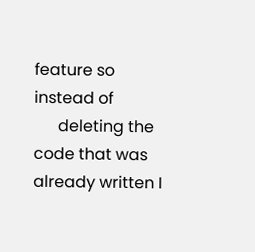feature so instead of
      deleting the code that was already written I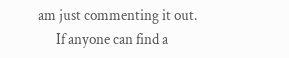am just commenting it out.
      If anyone can find a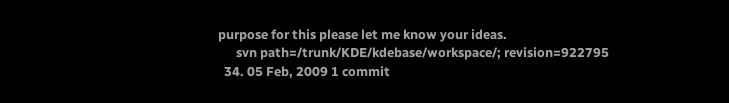purpose for this please let me know your ideas.
      svn path=/trunk/KDE/kdebase/workspace/; revision=922795
  34. 05 Feb, 2009 1 commit